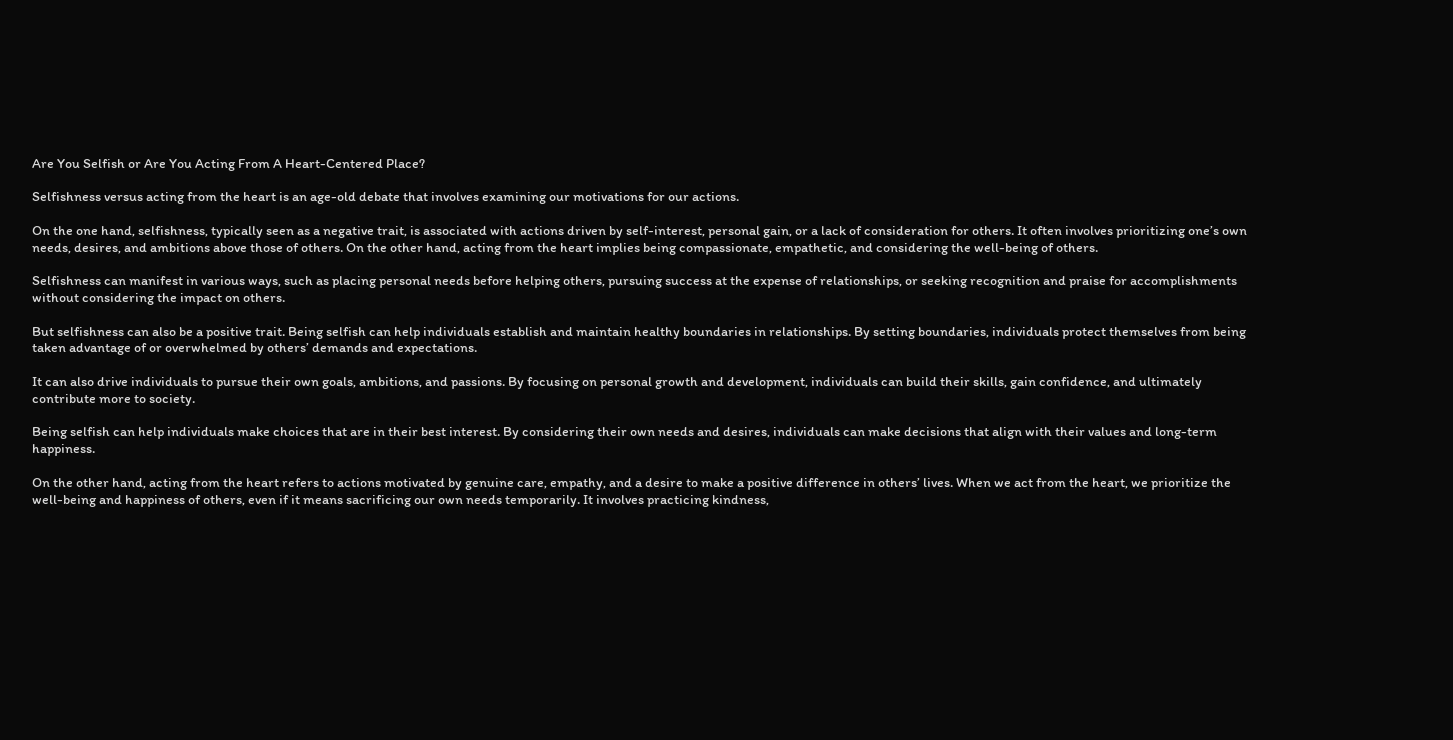Are You Selfish or Are You Acting From A Heart-Centered Place?

Selfishness versus acting from the heart is an age-old debate that involves examining our motivations for our actions.

On the one hand, selfishness, typically seen as a negative trait, is associated with actions driven by self-interest, personal gain, or a lack of consideration for others. It often involves prioritizing one’s own needs, desires, and ambitions above those of others. On the other hand, acting from the heart implies being compassionate, empathetic, and considering the well-being of others.

Selfishness can manifest in various ways, such as placing personal needs before helping others, pursuing success at the expense of relationships, or seeking recognition and praise for accomplishments without considering the impact on others.

But selfishness can also be a positive trait. Being selfish can help individuals establish and maintain healthy boundaries in relationships. By setting boundaries, individuals protect themselves from being taken advantage of or overwhelmed by others’ demands and expectations.

It can also drive individuals to pursue their own goals, ambitions, and passions. By focusing on personal growth and development, individuals can build their skills, gain confidence, and ultimately contribute more to society.

Being selfish can help individuals make choices that are in their best interest. By considering their own needs and desires, individuals can make decisions that align with their values and long-term happiness.

On the other hand, acting from the heart refers to actions motivated by genuine care, empathy, and a desire to make a positive difference in others’ lives. When we act from the heart, we prioritize the well-being and happiness of others, even if it means sacrificing our own needs temporarily. It involves practicing kindness,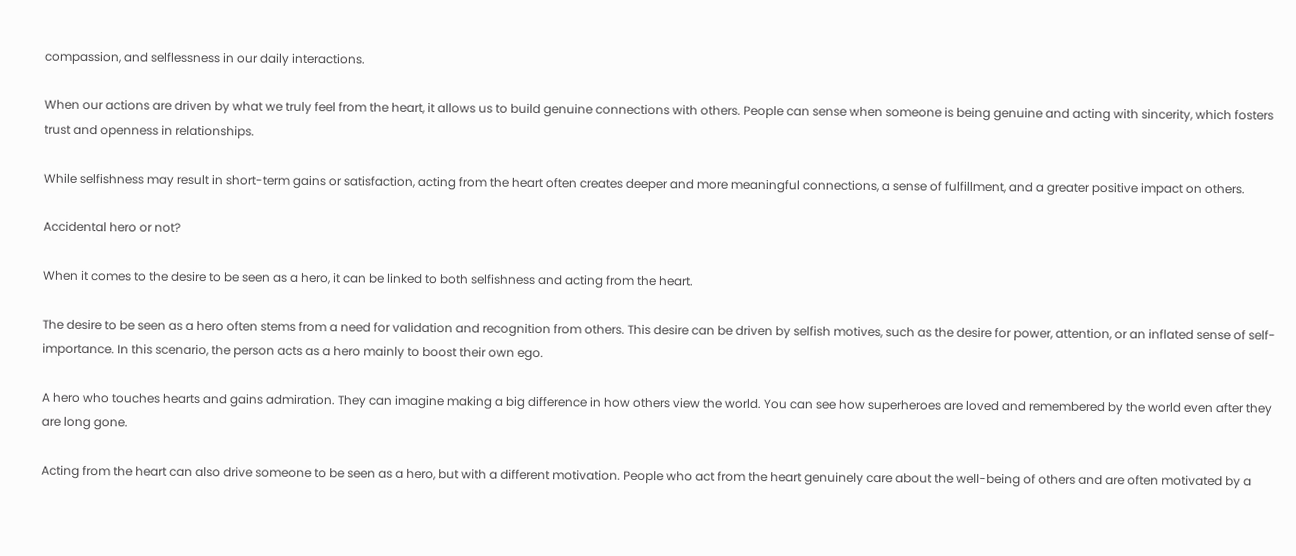compassion, and selflessness in our daily interactions.

When our actions are driven by what we truly feel from the heart, it allows us to build genuine connections with others. People can sense when someone is being genuine and acting with sincerity, which fosters trust and openness in relationships.

While selfishness may result in short-term gains or satisfaction, acting from the heart often creates deeper and more meaningful connections, a sense of fulfillment, and a greater positive impact on others.

Accidental hero or not?

When it comes to the desire to be seen as a hero, it can be linked to both selfishness and acting from the heart.

The desire to be seen as a hero often stems from a need for validation and recognition from others. This desire can be driven by selfish motives, such as the desire for power, attention, or an inflated sense of self-importance. In this scenario, the person acts as a hero mainly to boost their own ego.

A hero who touches hearts and gains admiration. They can imagine making a big difference in how others view the world. You can see how superheroes are loved and remembered by the world even after they are long gone.

Acting from the heart can also drive someone to be seen as a hero, but with a different motivation. People who act from the heart genuinely care about the well-being of others and are often motivated by a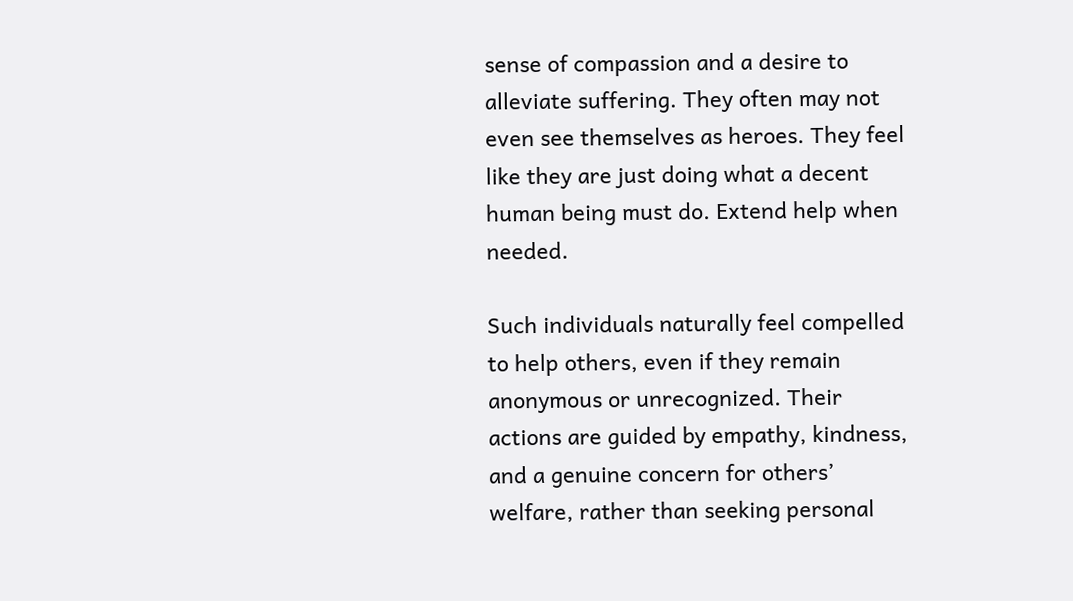sense of compassion and a desire to alleviate suffering. They often may not even see themselves as heroes. They feel like they are just doing what a decent human being must do. Extend help when needed.

Such individuals naturally feel compelled to help others, even if they remain anonymous or unrecognized. Their actions are guided by empathy, kindness, and a genuine concern for others’ welfare, rather than seeking personal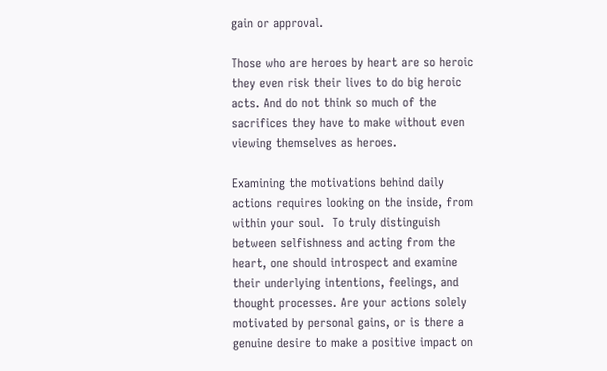gain or approval.

Those who are heroes by heart are so heroic they even risk their lives to do big heroic acts. And do not think so much of the sacrifices they have to make without even viewing themselves as heroes.

Examining the motivations behind daily actions requires looking on the inside, from within your soul.  To truly distinguish between selfishness and acting from the heart, one should introspect and examine their underlying intentions, feelings, and thought processes. Are your actions solely motivated by personal gains, or is there a genuine desire to make a positive impact on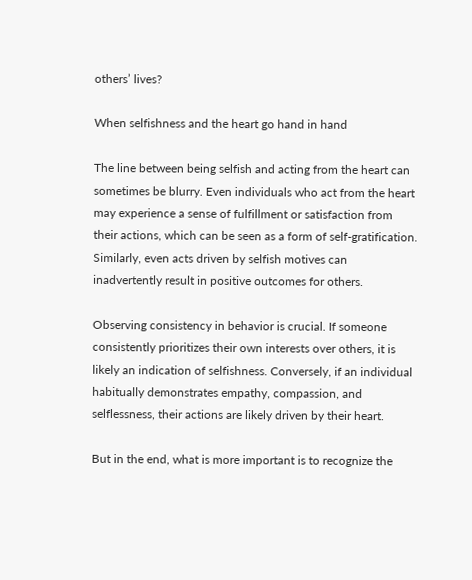others’ lives?

When selfishness and the heart go hand in hand

The line between being selfish and acting from the heart can sometimes be blurry. Even individuals who act from the heart may experience a sense of fulfillment or satisfaction from their actions, which can be seen as a form of self-gratification. Similarly, even acts driven by selfish motives can inadvertently result in positive outcomes for others.

Observing consistency in behavior is crucial. If someone consistently prioritizes their own interests over others, it is likely an indication of selfishness. Conversely, if an individual habitually demonstrates empathy, compassion, and selflessness, their actions are likely driven by their heart.

But in the end, what is more important is to recognize the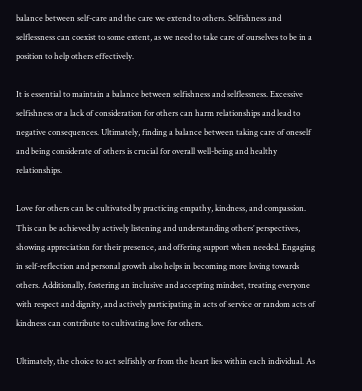balance between self-care and the care we extend to others. Selfishness and selflessness can coexist to some extent, as we need to take care of ourselves to be in a position to help others effectively.

It is essential to maintain a balance between selfishness and selflessness. Excessive selfishness or a lack of consideration for others can harm relationships and lead to negative consequences. Ultimately, finding a balance between taking care of oneself and being considerate of others is crucial for overall well-being and healthy relationships.

Love for others can be cultivated by practicing empathy, kindness, and compassion. This can be achieved by actively listening and understanding others’ perspectives, showing appreciation for their presence, and offering support when needed. Engaging in self-reflection and personal growth also helps in becoming more loving towards others. Additionally, fostering an inclusive and accepting mindset, treating everyone with respect and dignity, and actively participating in acts of service or random acts of kindness can contribute to cultivating love for others.

Ultimately, the choice to act selfishly or from the heart lies within each individual. As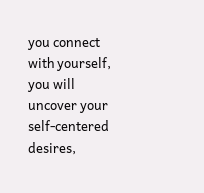you connect with yourself, you will uncover your self-centered desires,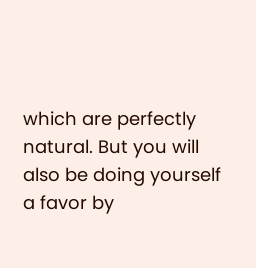which are perfectly natural. But you will also be doing yourself a favor by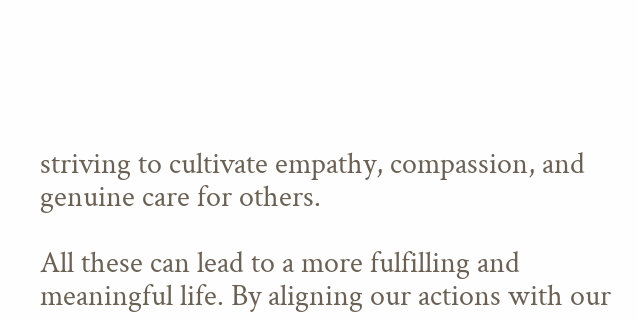striving to cultivate empathy, compassion, and genuine care for others.

All these can lead to a more fulfilling and meaningful life. By aligning our actions with our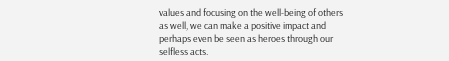values and focusing on the well-being of others as well, we can make a positive impact and perhaps even be seen as heroes through our selfless acts.